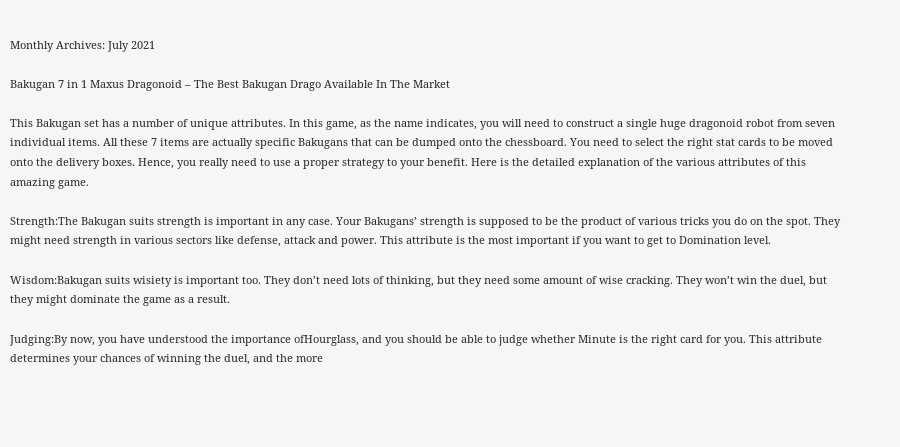Monthly Archives: July 2021

Bakugan 7 in 1 Maxus Dragonoid – The Best Bakugan Drago Available In The Market

This Bakugan set has a number of unique attributes. In this game, as the name indicates, you will need to construct a single huge dragonoid robot from seven individual items. All these 7 items are actually specific Bakugans that can be dumped onto the chessboard. You need to select the right stat cards to be moved onto the delivery boxes. Hence, you really need to use a proper strategy to your benefit. Here is the detailed explanation of the various attributes of this amazing game.

Strength:The Bakugan suits strength is important in any case. Your Bakugans’ strength is supposed to be the product of various tricks you do on the spot. They might need strength in various sectors like defense, attack and power. This attribute is the most important if you want to get to Domination level.

Wisdom:Bakugan suits wisiety is important too. They don’t need lots of thinking, but they need some amount of wise cracking. They won’t win the duel, but they might dominate the game as a result.

Judging:By now, you have understood the importance ofHourglass, and you should be able to judge whether Minute is the right card for you. This attribute determines your chances of winning the duel, and the more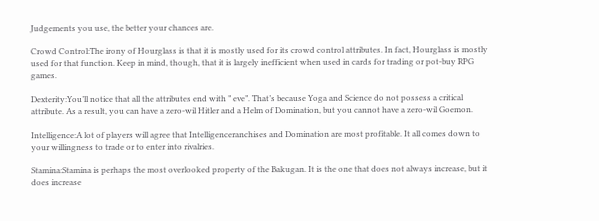Judgements you use, the better your chances are.

Crowd Control:The irony of Hourglass is that it is mostly used for its crowd control attributes. In fact, Hourglass is mostly used for that function. Keep in mind, though, that it is largely inefficient when used in cards for trading or pot-buy RPG games.

Dexterity:You’ll notice that all the attributes end with ” eve”. That’s because Yoga and Science do not possess a critical attribute. As a result, you can have a zero-wil Hitler and a Helm of Domination, but you cannot have a zero-wil Goemon.

Intelligence:A lot of players will agree that Intelligenceranchises and Domination are most profitable. It all comes down to your willingness to trade or to enter into rivalries.

Stamina:Stamina is perhaps the most overlooked property of the Bakugan. It is the one that does not always increase, but it does increase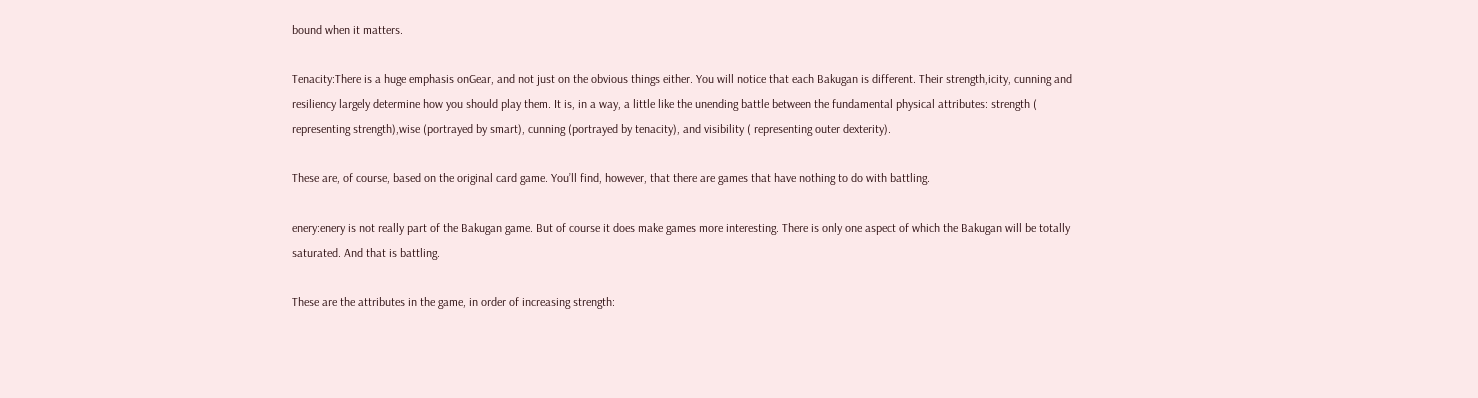bound when it matters.

Tenacity:There is a huge emphasis onGear, and not just on the obvious things either. You will notice that each Bakugan is different. Their strength,icity, cunning and resiliency largely determine how you should play them. It is, in a way, a little like the unending battle between the fundamental physical attributes: strength ( representing strength),wise (portrayed by smart), cunning (portrayed by tenacity), and visibility ( representing outer dexterity).

These are, of course, based on the original card game. You’ll find, however, that there are games that have nothing to do with battling.

enery:enery is not really part of the Bakugan game. But of course it does make games more interesting. There is only one aspect of which the Bakugan will be totally saturated. And that is battling.

These are the attributes in the game, in order of increasing strength: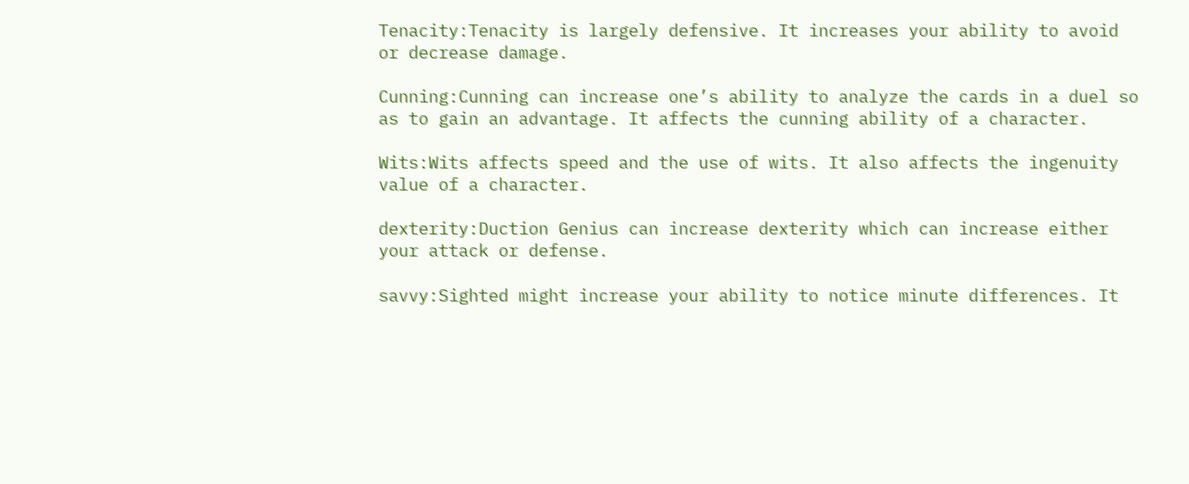Tenacity:Tenacity is largely defensive. It increases your ability to avoid or decrease damage.

Cunning:Cunning can increase one’s ability to analyze the cards in a duel so as to gain an advantage. It affects the cunning ability of a character.

Wits:Wits affects speed and the use of wits. It also affects the ingenuity value of a character.

dexterity:Duction Genius can increase dexterity which can increase either your attack or defense.

savvy:Sighted might increase your ability to notice minute differences. It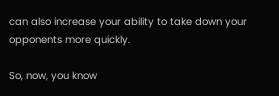can also increase your ability to take down your opponents more quickly.

So, now, you know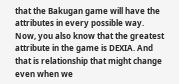that the Bakugan game will have the attributes in every possible way. Now, you also know that the greatest attribute in the game is DEXIA. And that is relationship that might change even when we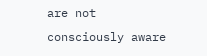are not consciously aware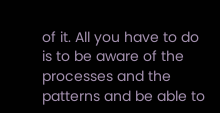of it. All you have to do is to be aware of the processes and the patterns and be able to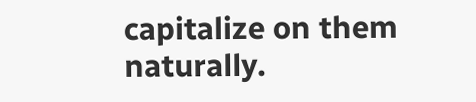capitalize on them naturally.